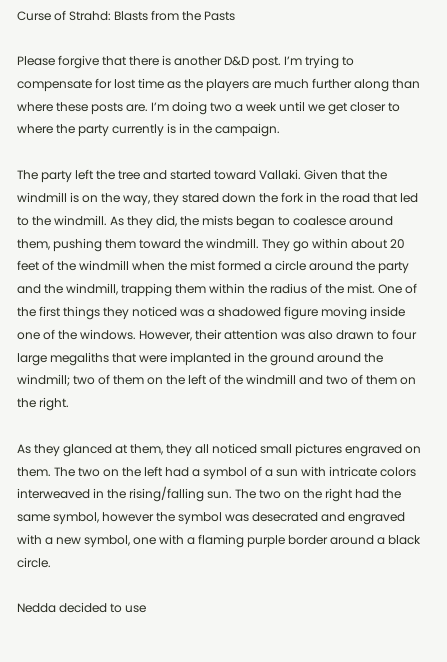Curse of Strahd: Blasts from the Pasts

Please forgive that there is another D&D post. I’m trying to compensate for lost time as the players are much further along than where these posts are. I’m doing two a week until we get closer to where the party currently is in the campaign.

The party left the tree and started toward Vallaki. Given that the windmill is on the way, they stared down the fork in the road that led to the windmill. As they did, the mists began to coalesce around them, pushing them toward the windmill. They go within about 20 feet of the windmill when the mist formed a circle around the party and the windmill, trapping them within the radius of the mist. One of the first things they noticed was a shadowed figure moving inside one of the windows. However, their attention was also drawn to four large megaliths that were implanted in the ground around the windmill; two of them on the left of the windmill and two of them on the right.

As they glanced at them, they all noticed small pictures engraved on them. The two on the left had a symbol of a sun with intricate colors interweaved in the rising/falling sun. The two on the right had the same symbol, however the symbol was desecrated and engraved with a new symbol, one with a flaming purple border around a black circle.

Nedda decided to use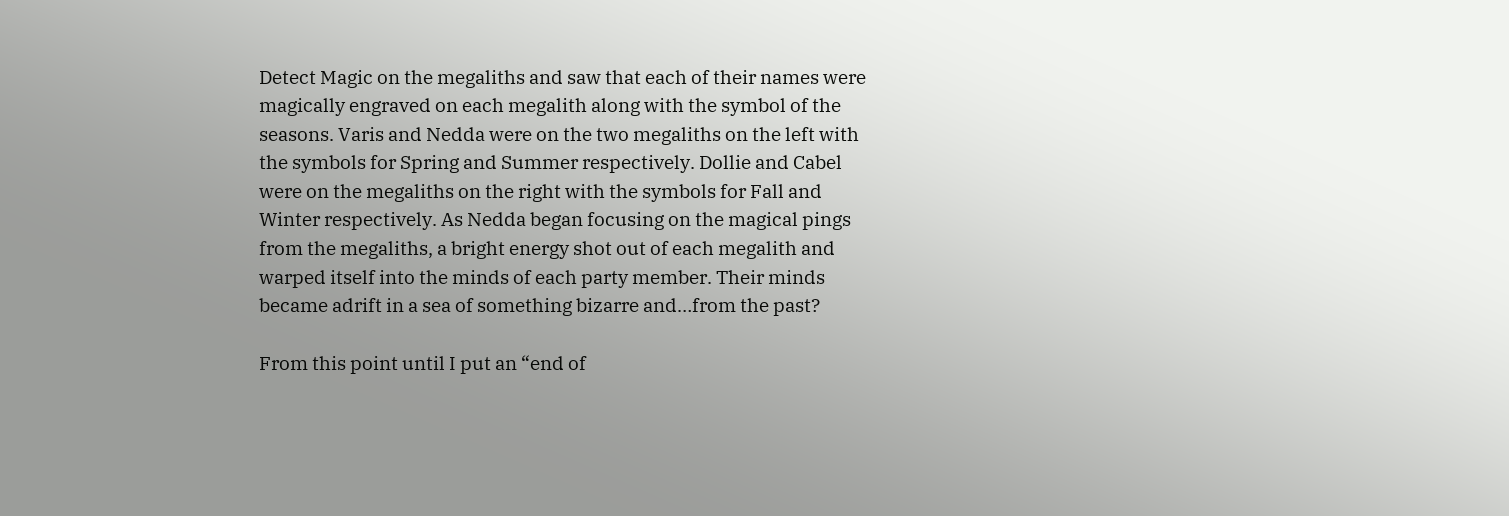Detect Magic on the megaliths and saw that each of their names were magically engraved on each megalith along with the symbol of the seasons. Varis and Nedda were on the two megaliths on the left with the symbols for Spring and Summer respectively. Dollie and Cabel were on the megaliths on the right with the symbols for Fall and Winter respectively. As Nedda began focusing on the magical pings from the megaliths, a bright energy shot out of each megalith and warped itself into the minds of each party member. Their minds became adrift in a sea of something bizarre and…from the past?

From this point until I put an “end of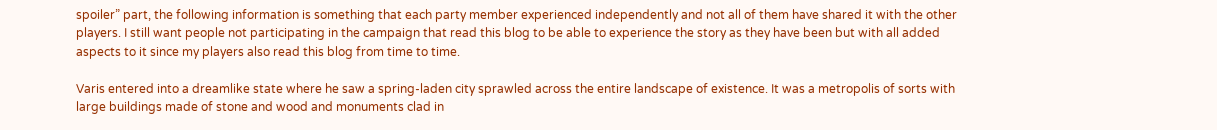spoiler” part, the following information is something that each party member experienced independently and not all of them have shared it with the other players. I still want people not participating in the campaign that read this blog to be able to experience the story as they have been but with all added aspects to it since my players also read this blog from time to time.

Varis entered into a dreamlike state where he saw a spring-laden city sprawled across the entire landscape of existence. It was a metropolis of sorts with large buildings made of stone and wood and monuments clad in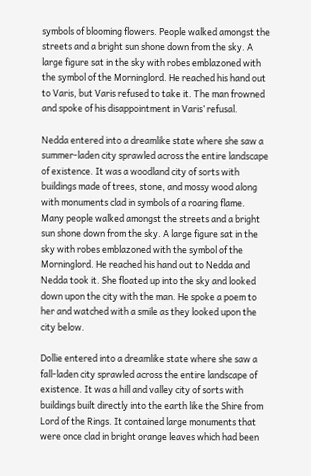symbols of blooming flowers. People walked amongst the streets and a bright sun shone down from the sky. A large figure sat in the sky with robes emblazoned with the symbol of the Morninglord. He reached his hand out to Varis, but Varis refused to take it. The man frowned and spoke of his disappointment in Varis’ refusal.

Nedda entered into a dreamlike state where she saw a summer-laden city sprawled across the entire landscape of existence. It was a woodland city of sorts with buildings made of trees, stone, and mossy wood along with monuments clad in symbols of a roaring flame. Many people walked amongst the streets and a bright sun shone down from the sky. A large figure sat in the sky with robes emblazoned with the symbol of the Morninglord. He reached his hand out to Nedda and Nedda took it. She floated up into the sky and looked down upon the city with the man. He spoke a poem to her and watched with a smile as they looked upon the city below.

Dollie entered into a dreamlike state where she saw a fall-laden city sprawled across the entire landscape of existence. It was a hill and valley city of sorts with buildings built directly into the earth like the Shire from Lord of the Rings. It contained large monuments that were once clad in bright orange leaves which had been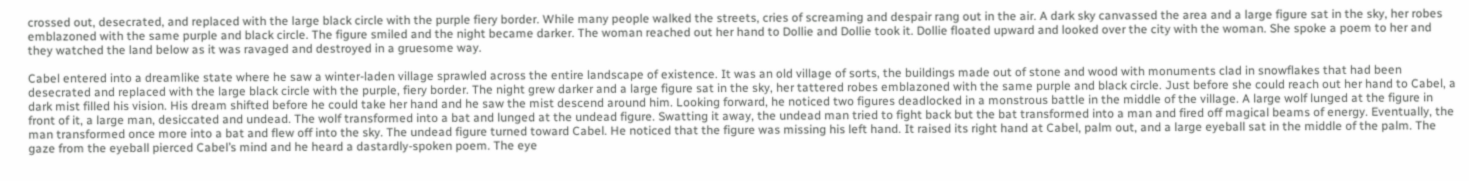crossed out, desecrated, and replaced with the large black circle with the purple fiery border. While many people walked the streets, cries of screaming and despair rang out in the air. A dark sky canvassed the area and a large figure sat in the sky, her robes emblazoned with the same purple and black circle. The figure smiled and the night became darker. The woman reached out her hand to Dollie and Dollie took it. Dollie floated upward and looked over the city with the woman. She spoke a poem to her and they watched the land below as it was ravaged and destroyed in a gruesome way.

Cabel entered into a dreamlike state where he saw a winter-laden village sprawled across the entire landscape of existence. It was an old village of sorts, the buildings made out of stone and wood with monuments clad in snowflakes that had been desecrated and replaced with the large black circle with the purple, fiery border. The night grew darker and a large figure sat in the sky, her tattered robes emblazoned with the same purple and black circle. Just before she could reach out her hand to Cabel, a dark mist filled his vision. His dream shifted before he could take her hand and he saw the mist descend around him. Looking forward, he noticed two figures deadlocked in a monstrous battle in the middle of the village. A large wolf lunged at the figure in front of it, a large man, desiccated and undead. The wolf transformed into a bat and lunged at the undead figure. Swatting it away, the undead man tried to fight back but the bat transformed into a man and fired off magical beams of energy. Eventually, the man transformed once more into a bat and flew off into the sky. The undead figure turned toward Cabel. He noticed that the figure was missing his left hand. It raised its right hand at Cabel, palm out, and a large eyeball sat in the middle of the palm. The gaze from the eyeball pierced Cabel’s mind and he heard a dastardly-spoken poem. The eye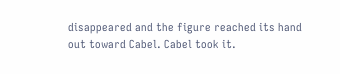disappeared and the figure reached its hand out toward Cabel. Cabel took it.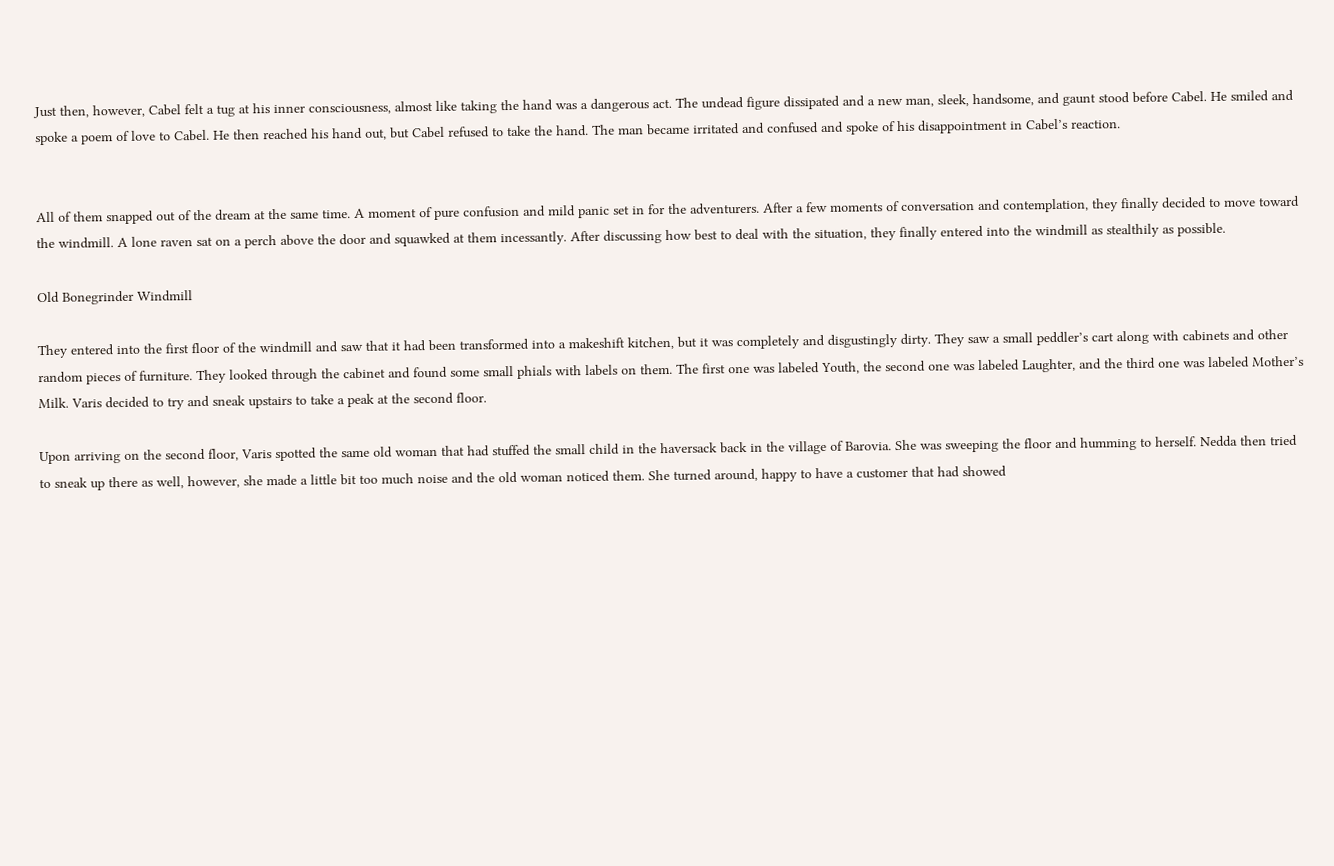Just then, however, Cabel felt a tug at his inner consciousness, almost like taking the hand was a dangerous act. The undead figure dissipated and a new man, sleek, handsome, and gaunt stood before Cabel. He smiled and spoke a poem of love to Cabel. He then reached his hand out, but Cabel refused to take the hand. The man became irritated and confused and spoke of his disappointment in Cabel’s reaction.


All of them snapped out of the dream at the same time. A moment of pure confusion and mild panic set in for the adventurers. After a few moments of conversation and contemplation, they finally decided to move toward the windmill. A lone raven sat on a perch above the door and squawked at them incessantly. After discussing how best to deal with the situation, they finally entered into the windmill as stealthily as possible.

Old Bonegrinder Windmill

They entered into the first floor of the windmill and saw that it had been transformed into a makeshift kitchen, but it was completely and disgustingly dirty. They saw a small peddler’s cart along with cabinets and other random pieces of furniture. They looked through the cabinet and found some small phials with labels on them. The first one was labeled Youth, the second one was labeled Laughter, and the third one was labeled Mother’s Milk. Varis decided to try and sneak upstairs to take a peak at the second floor.

Upon arriving on the second floor, Varis spotted the same old woman that had stuffed the small child in the haversack back in the village of Barovia. She was sweeping the floor and humming to herself. Nedda then tried to sneak up there as well, however, she made a little bit too much noise and the old woman noticed them. She turned around, happy to have a customer that had showed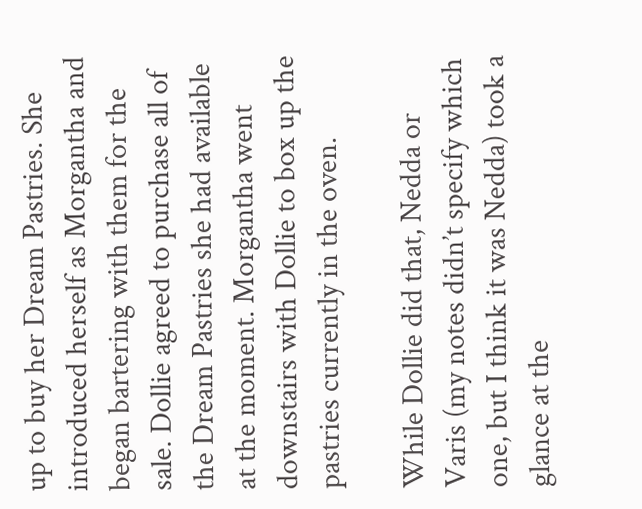up to buy her Dream Pastries. She introduced herself as Morgantha and began bartering with them for the sale. Dollie agreed to purchase all of the Dream Pastries she had available at the moment. Morgantha went downstairs with Dollie to box up the pastries currently in the oven.

While Dollie did that, Nedda or Varis (my notes didn’t specify which one, but I think it was Nedda) took a glance at the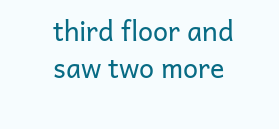third floor and saw two more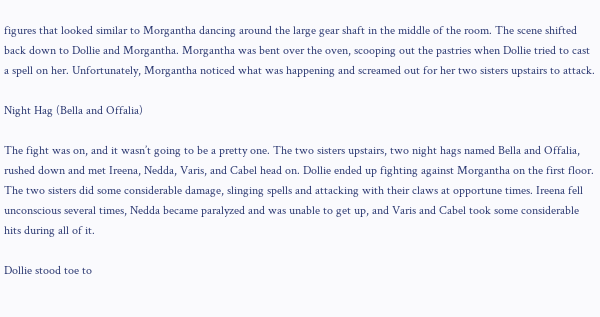figures that looked similar to Morgantha dancing around the large gear shaft in the middle of the room. The scene shifted back down to Dollie and Morgantha. Morgantha was bent over the oven, scooping out the pastries when Dollie tried to cast a spell on her. Unfortunately, Morgantha noticed what was happening and screamed out for her two sisters upstairs to attack.

Night Hag (Bella and Offalia)

The fight was on, and it wasn’t going to be a pretty one. The two sisters upstairs, two night hags named Bella and Offalia, rushed down and met Ireena, Nedda, Varis, and Cabel head on. Dollie ended up fighting against Morgantha on the first floor. The two sisters did some considerable damage, slinging spells and attacking with their claws at opportune times. Ireena fell unconscious several times, Nedda became paralyzed and was unable to get up, and Varis and Cabel took some considerable hits during all of it.

Dollie stood toe to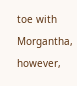toe with Morgantha, however,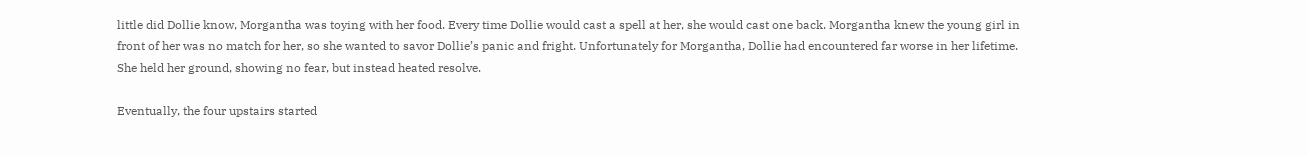little did Dollie know, Morgantha was toying with her food. Every time Dollie would cast a spell at her, she would cast one back. Morgantha knew the young girl in front of her was no match for her, so she wanted to savor Dollie’s panic and fright. Unfortunately for Morgantha, Dollie had encountered far worse in her lifetime. She held her ground, showing no fear, but instead heated resolve.

Eventually, the four upstairs started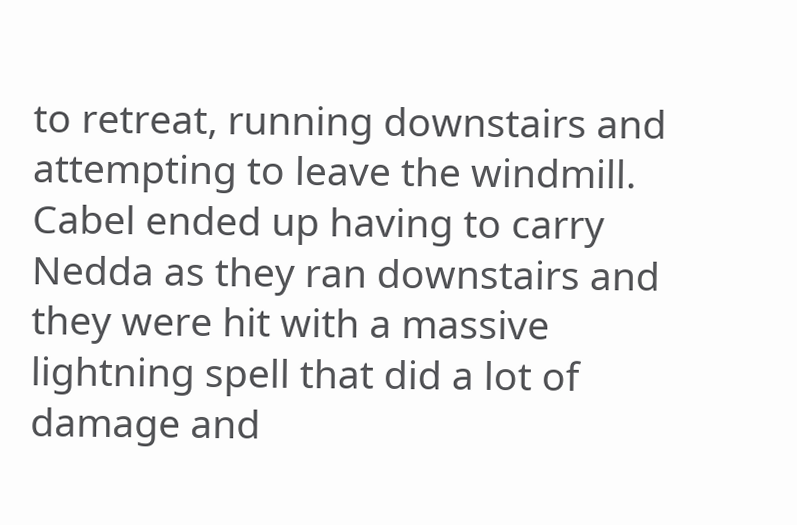to retreat, running downstairs and attempting to leave the windmill. Cabel ended up having to carry Nedda as they ran downstairs and they were hit with a massive lightning spell that did a lot of damage and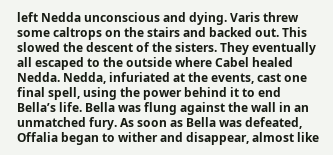left Nedda unconscious and dying. Varis threw some caltrops on the stairs and backed out. This slowed the descent of the sisters. They eventually all escaped to the outside where Cabel healed Nedda. Nedda, infuriated at the events, cast one final spell, using the power behind it to end Bella’s life. Bella was flung against the wall in an unmatched fury. As soon as Bella was defeated, Offalia began to wither and disappear, almost like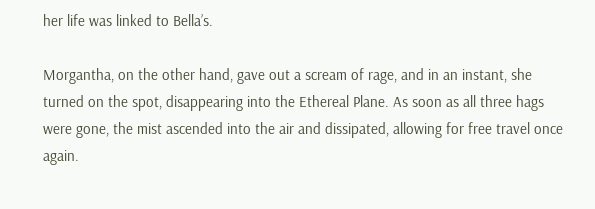her life was linked to Bella’s.

Morgantha, on the other hand, gave out a scream of rage, and in an instant, she turned on the spot, disappearing into the Ethereal Plane. As soon as all three hags were gone, the mist ascended into the air and dissipated, allowing for free travel once again.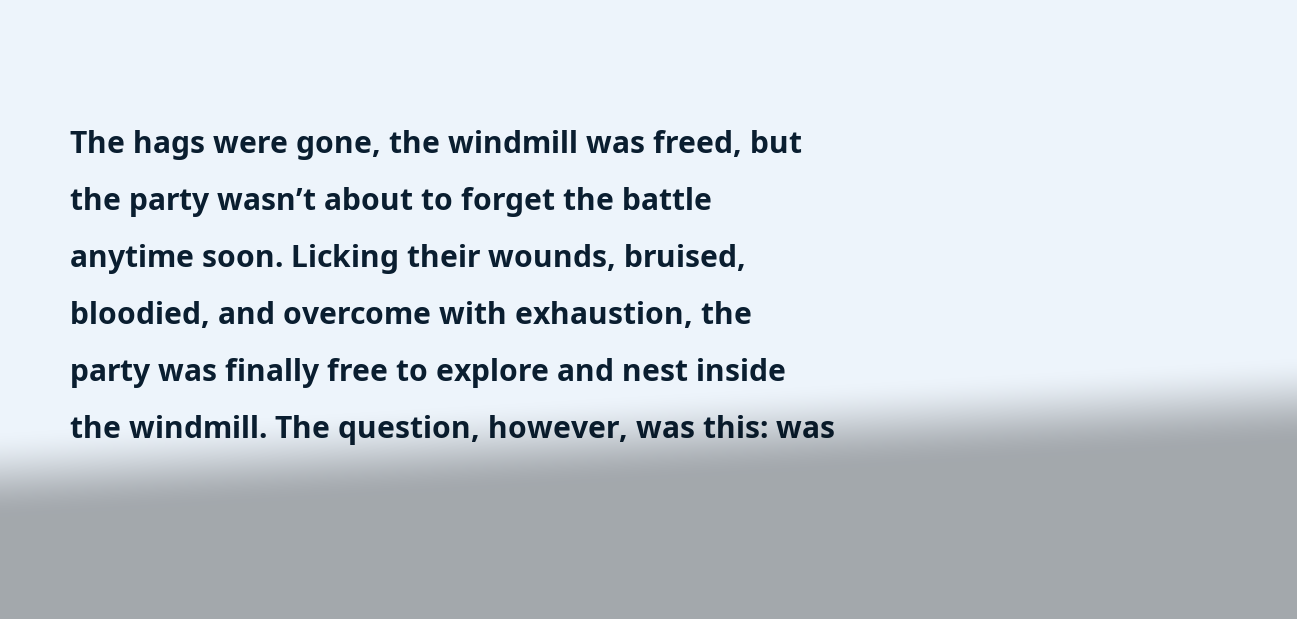The hags were gone, the windmill was freed, but the party wasn’t about to forget the battle anytime soon. Licking their wounds, bruised, bloodied, and overcome with exhaustion, the party was finally free to explore and nest inside the windmill. The question, however, was this: was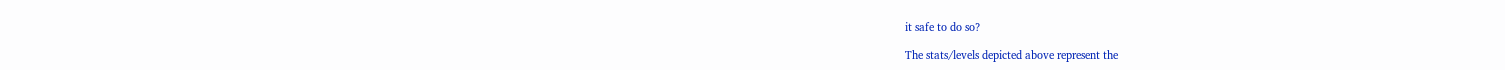it safe to do so?

The stats/levels depicted above represent the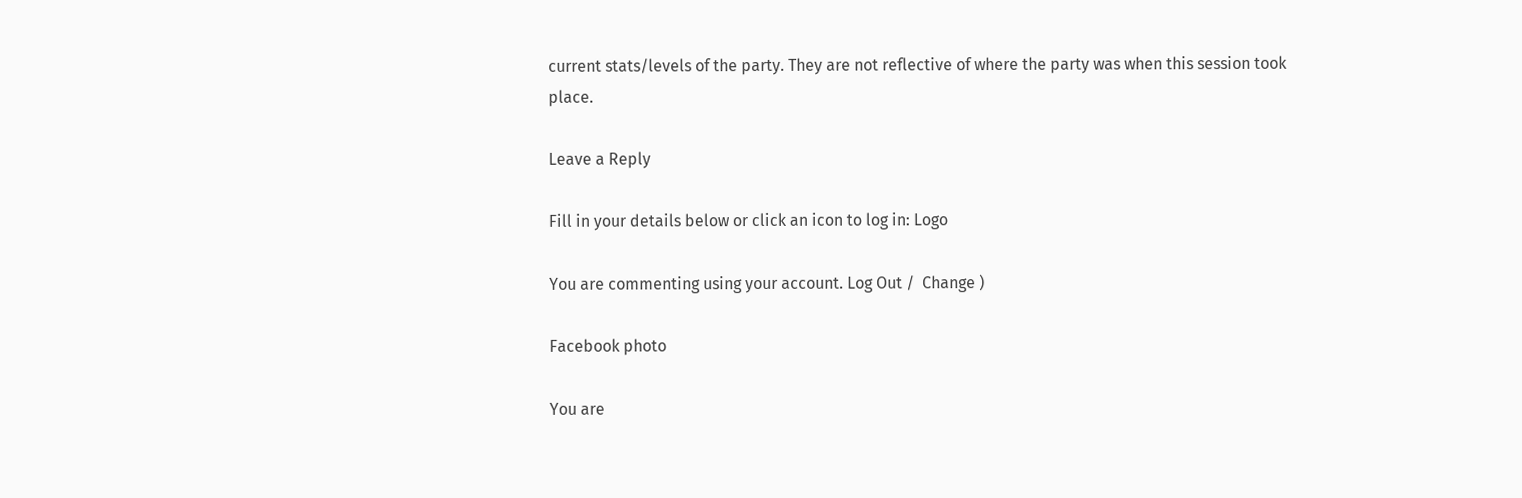current stats/levels of the party. They are not reflective of where the party was when this session took place.

Leave a Reply

Fill in your details below or click an icon to log in: Logo

You are commenting using your account. Log Out /  Change )

Facebook photo

You are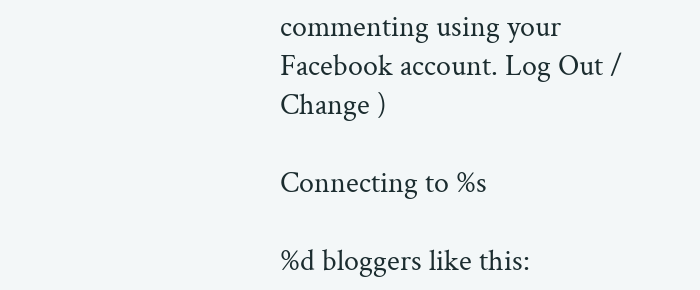commenting using your Facebook account. Log Out /  Change )

Connecting to %s

%d bloggers like this: